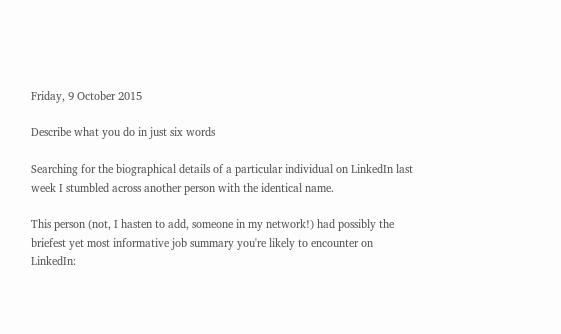Friday, 9 October 2015

Describe what you do in just six words

Searching for the biographical details of a particular individual on LinkedIn last week I stumbled across another person with the identical name.

This person (not, I hasten to add, someone in my network!) had possibly the briefest yet most informative job summary you're likely to encounter on LinkedIn: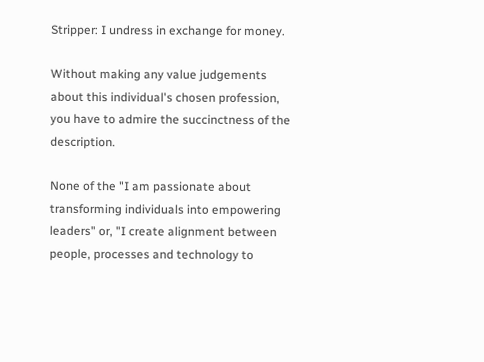Stripper: I undress in exchange for money.

Without making any value judgements about this individual's chosen profession, you have to admire the succinctness of the description.

None of the "I am passionate about transforming individuals into empowering leaders" or, "I create alignment between people, processes and technology to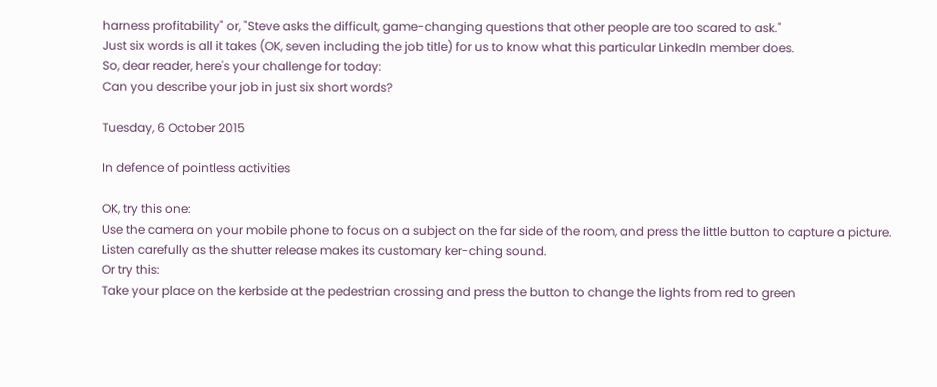harness profitability" or, "Steve asks the difficult, game-changing questions that other people are too scared to ask."
Just six words is all it takes (OK, seven including the job title) for us to know what this particular LinkedIn member does.
So, dear reader, here's your challenge for today:
Can you describe your job in just six short words?

Tuesday, 6 October 2015

In defence of pointless activities

OK, try this one:
Use the camera on your mobile phone to focus on a subject on the far side of the room, and press the little button to capture a picture.
Listen carefully as the shutter release makes its customary ker-ching sound.
Or try this:
Take your place on the kerbside at the pedestrian crossing and press the button to change the lights from red to green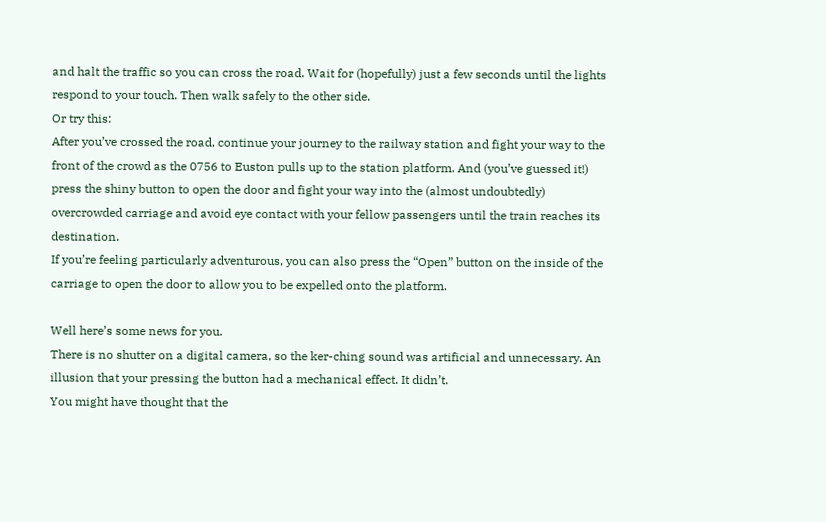and halt the traffic so you can cross the road. Wait for (hopefully) just a few seconds until the lights respond to your touch. Then walk safely to the other side.
Or try this:
After you’ve crossed the road, continue your journey to the railway station and fight your way to the front of the crowd as the 0756 to Euston pulls up to the station platform. And (you’ve guessed it!) press the shiny button to open the door and fight your way into the (almost undoubtedly) overcrowded carriage and avoid eye contact with your fellow passengers until the train reaches its destination.
If you’re feeling particularly adventurous, you can also press the “Open” button on the inside of the carriage to open the door to allow you to be expelled onto the platform.

Well here’s some news for you.
There is no shutter on a digital camera, so the ker-ching sound was artificial and unnecessary. An illusion that your pressing the button had a mechanical effect. It didn’t.
You might have thought that the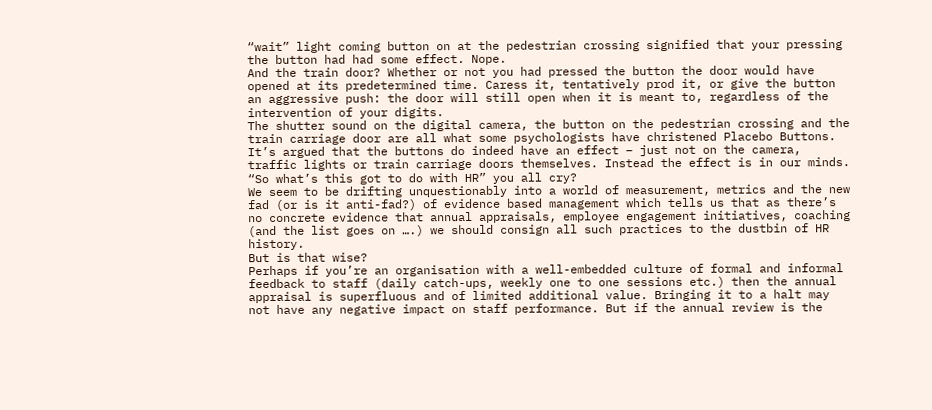“wait” light coming button on at the pedestrian crossing signified that your pressing the button had had some effect. Nope.
And the train door? Whether or not you had pressed the button the door would have opened at its predetermined time. Caress it, tentatively prod it, or give the button an aggressive push: the door will still open when it is meant to, regardless of the intervention of your digits.
The shutter sound on the digital camera, the button on the pedestrian crossing and the train carriage door are all what some psychologists have christened Placebo Buttons.
It’s argued that the buttons do indeed have an effect – just not on the camera, traffic lights or train carriage doors themselves. Instead the effect is in our minds.
“So what’s this got to do with HR” you all cry?
We seem to be drifting unquestionably into a world of measurement, metrics and the new fad (or is it anti-fad?) of evidence based management which tells us that as there’s no concrete evidence that annual appraisals, employee engagement initiatives, coaching (and the list goes on ….) we should consign all such practices to the dustbin of HR history.
But is that wise?
Perhaps if you’re an organisation with a well-embedded culture of formal and informal feedback to staff (daily catch-ups, weekly one to one sessions etc.) then the annual appraisal is superfluous and of limited additional value. Bringing it to a halt may not have any negative impact on staff performance. But if the annual review is the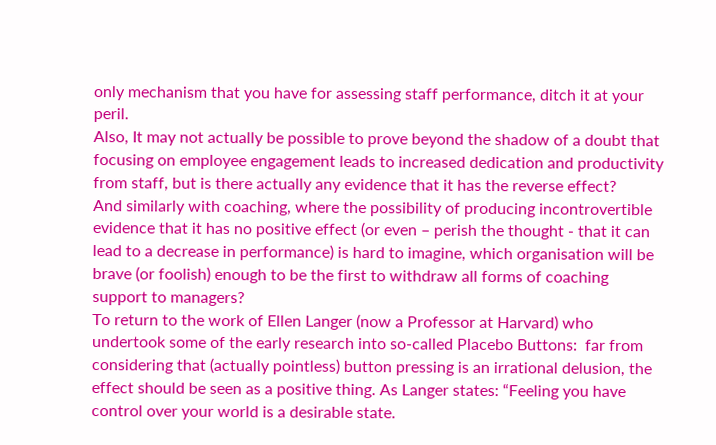only mechanism that you have for assessing staff performance, ditch it at your peril.
Also, It may not actually be possible to prove beyond the shadow of a doubt that focusing on employee engagement leads to increased dedication and productivity from staff, but is there actually any evidence that it has the reverse effect?
And similarly with coaching, where the possibility of producing incontrovertible evidence that it has no positive effect (or even – perish the thought - that it can lead to a decrease in performance) is hard to imagine, which organisation will be brave (or foolish) enough to be the first to withdraw all forms of coaching support to managers?
To return to the work of Ellen Langer (now a Professor at Harvard) who undertook some of the early research into so-called Placebo Buttons:  far from considering that (actually pointless) button pressing is an irrational delusion, the effect should be seen as a positive thing. As Langer states: “Feeling you have control over your world is a desirable state.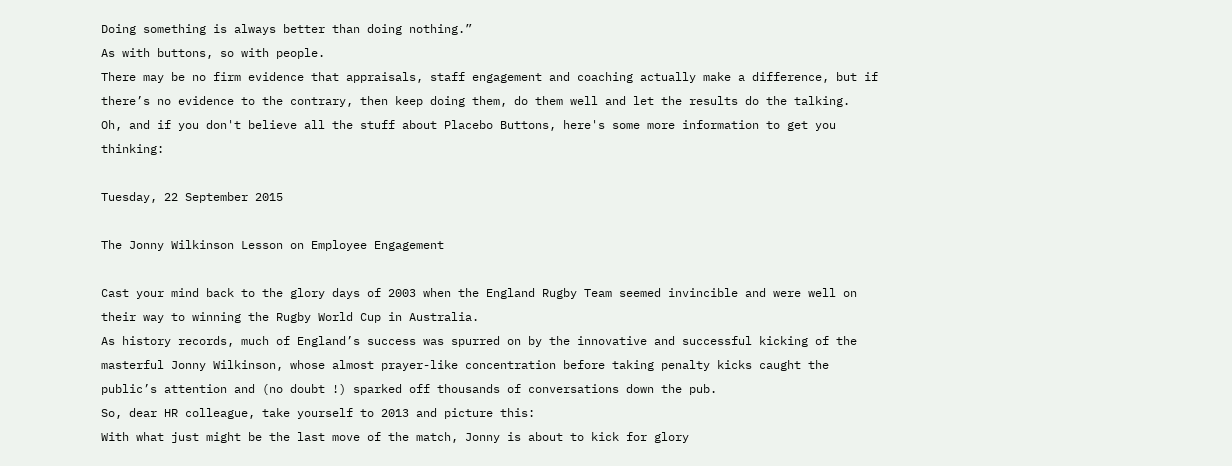Doing something is always better than doing nothing.”
As with buttons, so with people.
There may be no firm evidence that appraisals, staff engagement and coaching actually make a difference, but if there’s no evidence to the contrary, then keep doing them, do them well and let the results do the talking.
Oh, and if you don't believe all the stuff about Placebo Buttons, here's some more information to get you thinking:

Tuesday, 22 September 2015

The Jonny Wilkinson Lesson on Employee Engagement

Cast your mind back to the glory days of 2003 when the England Rugby Team seemed invincible and were well on their way to winning the Rugby World Cup in Australia.
As history records, much of England’s success was spurred on by the innovative and successful kicking of the masterful Jonny Wilkinson, whose almost prayer-like concentration before taking penalty kicks caught the public’s attention and (no doubt !) sparked off thousands of conversations down the pub.
So, dear HR colleague, take yourself to 2013 and picture this:
With what just might be the last move of the match, Jonny is about to kick for glory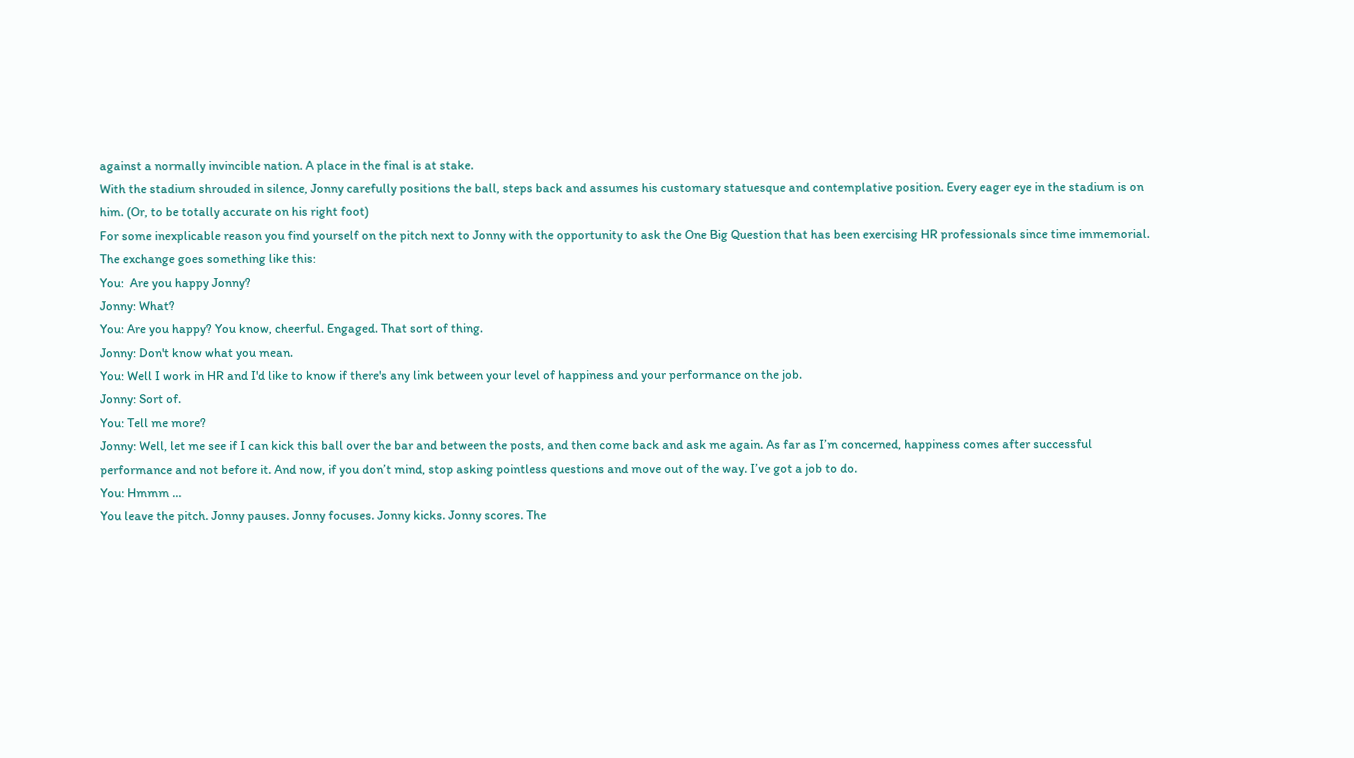against a normally invincible nation. A place in the final is at stake.
With the stadium shrouded in silence, Jonny carefully positions the ball, steps back and assumes his customary statuesque and contemplative position. Every eager eye in the stadium is on him. (Or, to be totally accurate on his right foot)
For some inexplicable reason you find yourself on the pitch next to Jonny with the opportunity to ask the One Big Question that has been exercising HR professionals since time immemorial.
The exchange goes something like this:
You:  Are you happy Jonny?
Jonny: What?
You: Are you happy? You know, cheerful. Engaged. That sort of thing.
Jonny: Don't know what you mean.
You: Well I work in HR and I'd like to know if there's any link between your level of happiness and your performance on the job.
Jonny: Sort of.
You: Tell me more?
Jonny: Well, let me see if I can kick this ball over the bar and between the posts, and then come back and ask me again. As far as I’m concerned, happiness comes after successful performance and not before it. And now, if you don’t mind, stop asking pointless questions and move out of the way. I’ve got a job to do.
You: Hmmm …
You leave the pitch. Jonny pauses. Jonny focuses. Jonny kicks. Jonny scores. The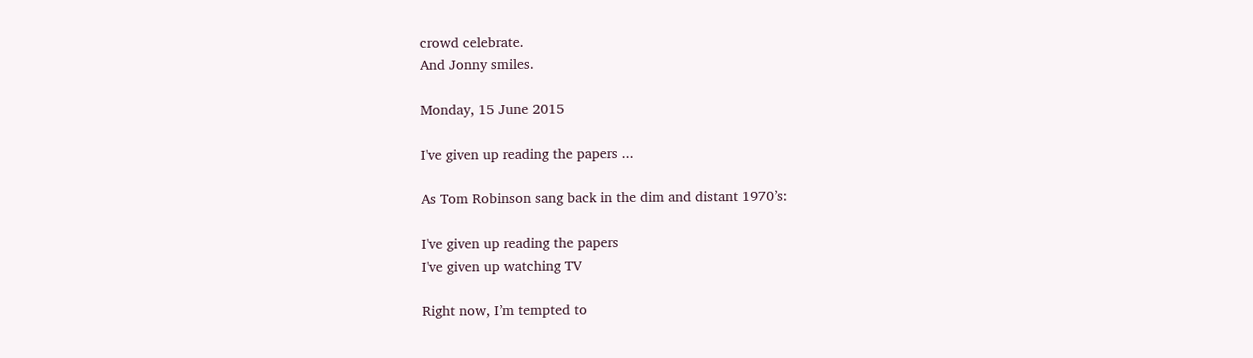crowd celebrate.
And Jonny smiles.

Monday, 15 June 2015

I've given up reading the papers ...

As Tom Robinson sang back in the dim and distant 1970’s:

I've given up reading the papers
I've given up watching TV

Right now, I’m tempted to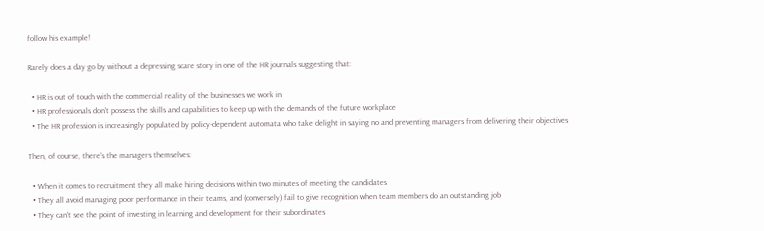follow his example!

Rarely does a day go by without a depressing scare story in one of the HR journals suggesting that:

  • HR is out of touch with the commercial reality of the businesses we work in
  • HR professionals don't possess the skills and capabilities to keep up with the demands of the future workplace
  • The HR profession is increasingly populated by policy-dependent automata who take delight in saying no and preventing managers from delivering their objectives

Then, of course, there's the managers themselves:

  • When it comes to recruitment they all make hiring decisions within two minutes of meeting the candidates
  • They all avoid managing poor performance in their teams, and (conversely) fail to give recognition when team members do an outstanding job
  • They can't see the point of investing in learning and development for their subordinates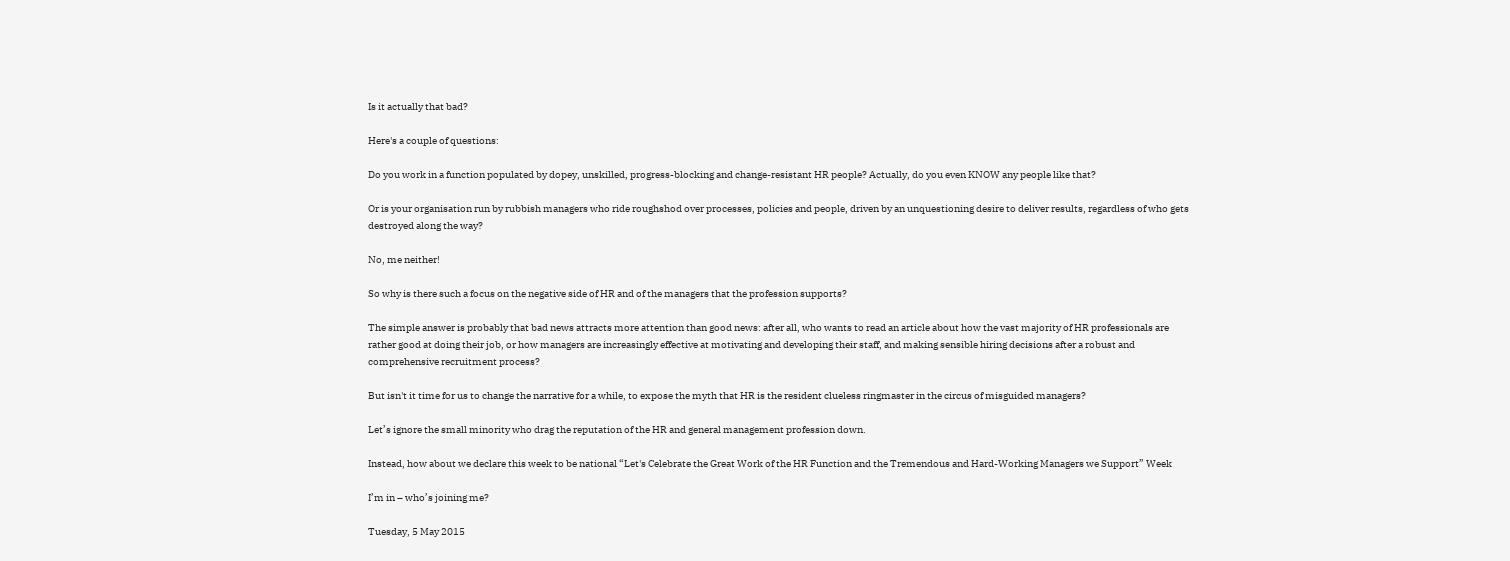Is it actually that bad?

Here's a couple of questions:

Do you work in a function populated by dopey, unskilled, progress-blocking and change-resistant HR people? Actually, do you even KNOW any people like that?

Or is your organisation run by rubbish managers who ride roughshod over processes, policies and people, driven by an unquestioning desire to deliver results, regardless of who gets destroyed along the way?

No, me neither!

So why is there such a focus on the negative side of HR and of the managers that the profession supports?

The simple answer is probably that bad news attracts more attention than good news: after all, who wants to read an article about how the vast majority of HR professionals are rather good at doing their job, or how managers are increasingly effective at motivating and developing their staff, and making sensible hiring decisions after a robust and comprehensive recruitment process?

But isn't it time for us to change the narrative for a while, to expose the myth that HR is the resident clueless ringmaster in the circus of misguided managers?

Let’s ignore the small minority who drag the reputation of the HR and general management profession down.

Instead, how about we declare this week to be national “Let's Celebrate the Great Work of the HR Function and the Tremendous and Hard-Working Managers we Support” Week

I’m in – who’s joining me?

Tuesday, 5 May 2015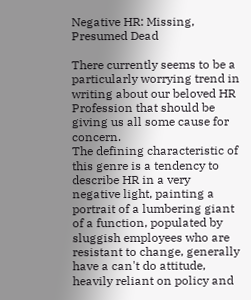Negative HR: Missing, Presumed Dead

There currently seems to be a particularly worrying trend in writing about our beloved HR Profession that should be giving us all some cause for concern.
The defining characteristic of this genre is a tendency to describe HR in a very negative light, painting a portrait of a lumbering giant of a function, populated by sluggish employees who are resistant to change, generally have a can't do attitude, heavily reliant on policy and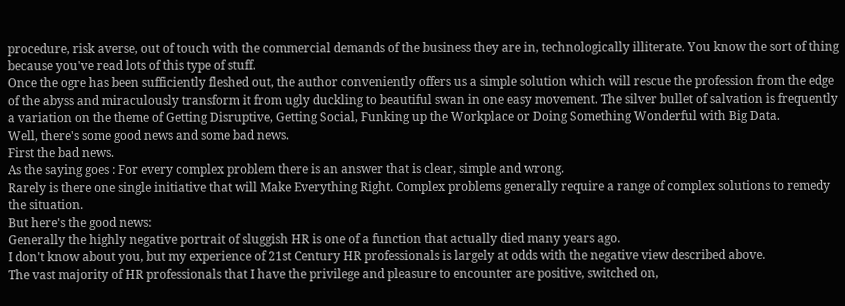procedure, risk averse, out of touch with the commercial demands of the business they are in, technologically illiterate. You know the sort of thing because you've read lots of this type of stuff.
Once the ogre has been sufficiently fleshed out, the author conveniently offers us a simple solution which will rescue the profession from the edge of the abyss and miraculously transform it from ugly duckling to beautiful swan in one easy movement. The silver bullet of salvation is frequently a variation on the theme of Getting Disruptive, Getting Social, Funking up the Workplace or Doing Something Wonderful with Big Data.
Well, there's some good news and some bad news.
First the bad news.
As the saying goes : For every complex problem there is an answer that is clear, simple and wrong.
Rarely is there one single initiative that will Make Everything Right. Complex problems generally require a range of complex solutions to remedy the situation.
But here's the good news:
Generally the highly negative portrait of sluggish HR is one of a function that actually died many years ago.
I don't know about you, but my experience of 21st Century HR professionals is largely at odds with the negative view described above.
The vast majority of HR professionals that I have the privilege and pleasure to encounter are positive, switched on,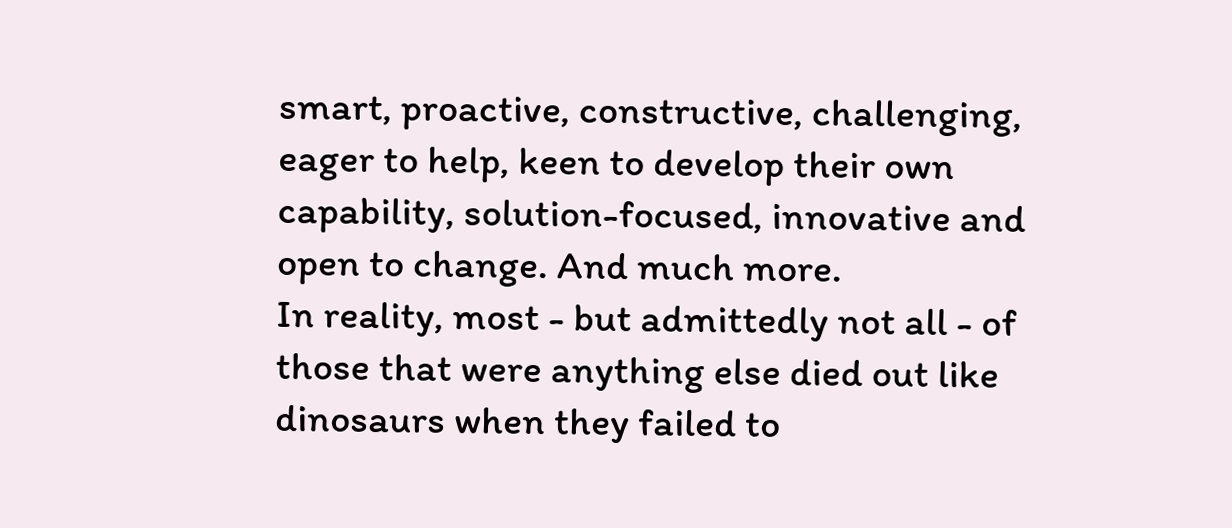smart, proactive, constructive, challenging, eager to help, keen to develop their own capability, solution-focused, innovative and open to change. And much more.
In reality, most - but admittedly not all - of those that were anything else died out like dinosaurs when they failed to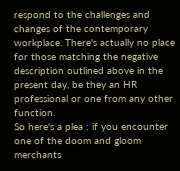respond to the challenges and changes of the contemporary workplace. There's actually no place for those matching the negative description outlined above in the present day, be they an HR professional or one from any other function.
So here's a plea : if you encounter one of the doom and gloom merchants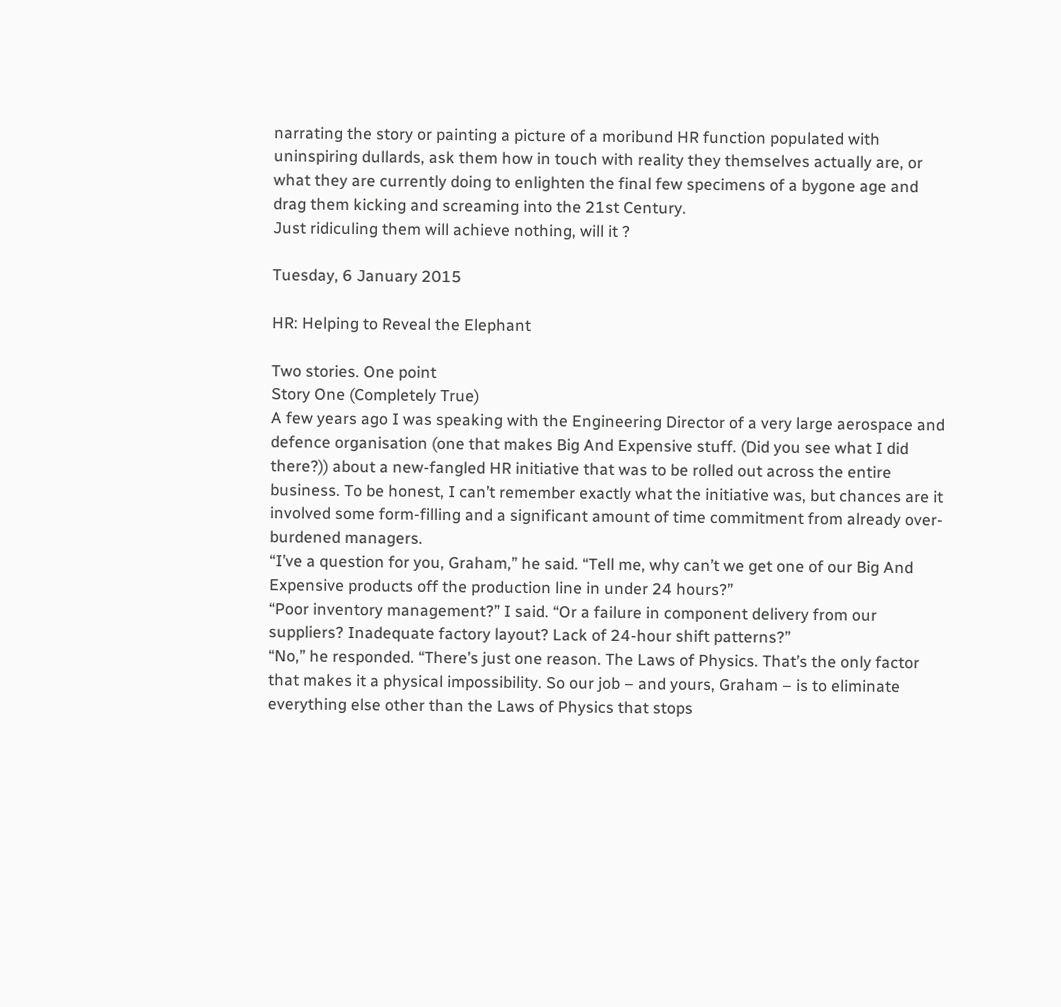narrating the story or painting a picture of a moribund HR function populated with uninspiring dullards, ask them how in touch with reality they themselves actually are, or what they are currently doing to enlighten the final few specimens of a bygone age and drag them kicking and screaming into the 21st Century.
Just ridiculing them will achieve nothing, will it ?

Tuesday, 6 January 2015

HR: Helping to Reveal the Elephant

Two stories. One point
Story One (Completely True)
A few years ago I was speaking with the Engineering Director of a very large aerospace and defence organisation (one that makes Big And Expensive stuff. (Did you see what I did there?)) about a new-fangled HR initiative that was to be rolled out across the entire business. To be honest, I can’t remember exactly what the initiative was, but chances are it involved some form-filling and a significant amount of time commitment from already over-burdened managers.
“I’ve a question for you, Graham,” he said. “Tell me, why can’t we get one of our Big And Expensive products off the production line in under 24 hours?”
“Poor inventory management?” I said. “Or a failure in component delivery from our suppliers? Inadequate factory layout? Lack of 24-hour shift patterns?”
“No,” he responded. “There’s just one reason. The Laws of Physics. That’s the only factor that makes it a physical impossibility. So our job – and yours, Graham – is to eliminate everything else other than the Laws of Physics that stops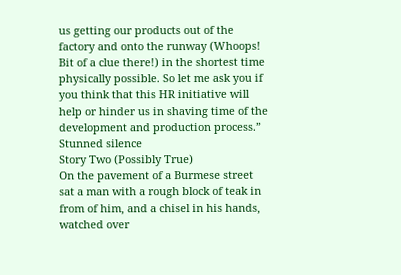us getting our products out of the factory and onto the runway (Whoops! Bit of a clue there!) in the shortest time physically possible. So let me ask you if you think that this HR initiative will help or hinder us in shaving time of the development and production process.”
Stunned silence
Story Two (Possibly True)
On the pavement of a Burmese street sat a man with a rough block of teak in from of him, and a chisel in his hands, watched over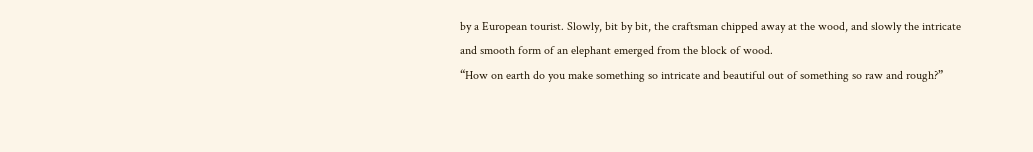by a European tourist. Slowly, bit by bit, the craftsman chipped away at the wood, and slowly the intricate and smooth form of an elephant emerged from the block of wood.
“How on earth do you make something so intricate and beautiful out of something so raw and rough?”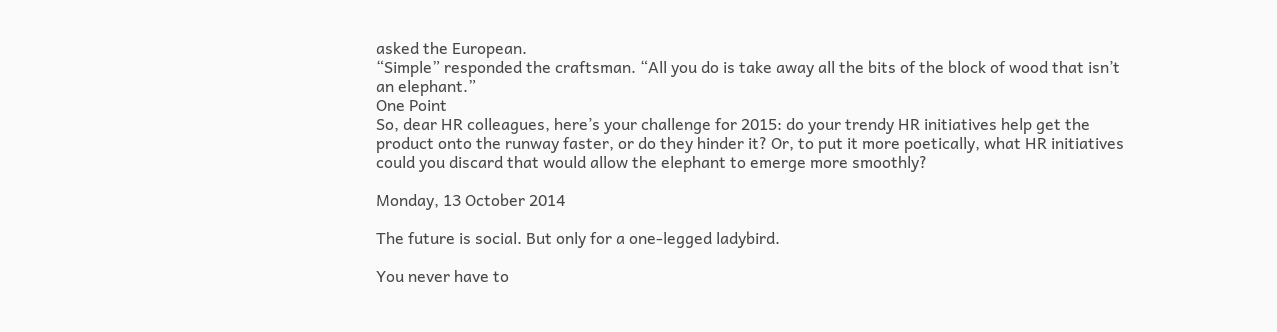asked the European.
“Simple” responded the craftsman. “All you do is take away all the bits of the block of wood that isn’t an elephant.”
One Point
So, dear HR colleagues, here’s your challenge for 2015: do your trendy HR initiatives help get the product onto the runway faster, or do they hinder it? Or, to put it more poetically, what HR initiatives could you discard that would allow the elephant to emerge more smoothly?

Monday, 13 October 2014

The future is social. But only for a one-legged ladybird.

You never have to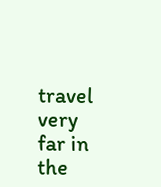travel very far in the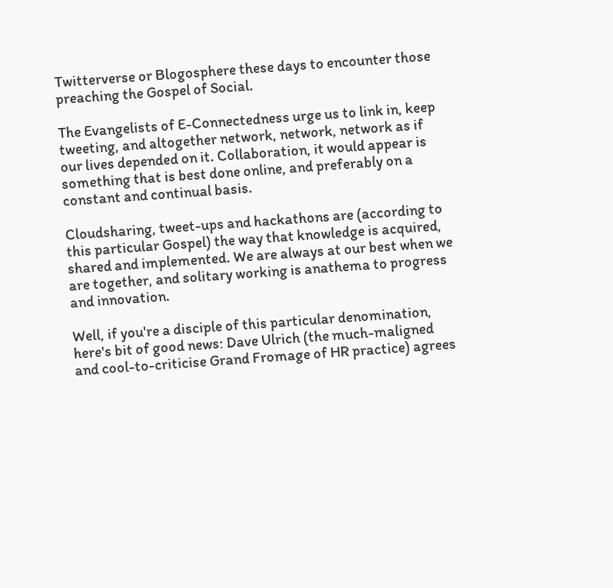Twitterverse or Blogosphere these days to encounter those preaching the Gospel of Social.

The Evangelists of E-Connectedness urge us to link in, keep tweeting, and altogether network, network, network as if our lives depended on it. Collaboration, it would appear is something that is best done online, and preferably on a constant and continual basis.

Cloudsharing, tweet-ups and hackathons are (according to this particular Gospel) the way that knowledge is acquired, shared and implemented. We are always at our best when we are together, and solitary working is anathema to progress and innovation.

Well, if you're a disciple of this particular denomination, here's bit of good news: Dave Ulrich (the much-maligned and cool-to-criticise Grand Fromage of HR practice) agrees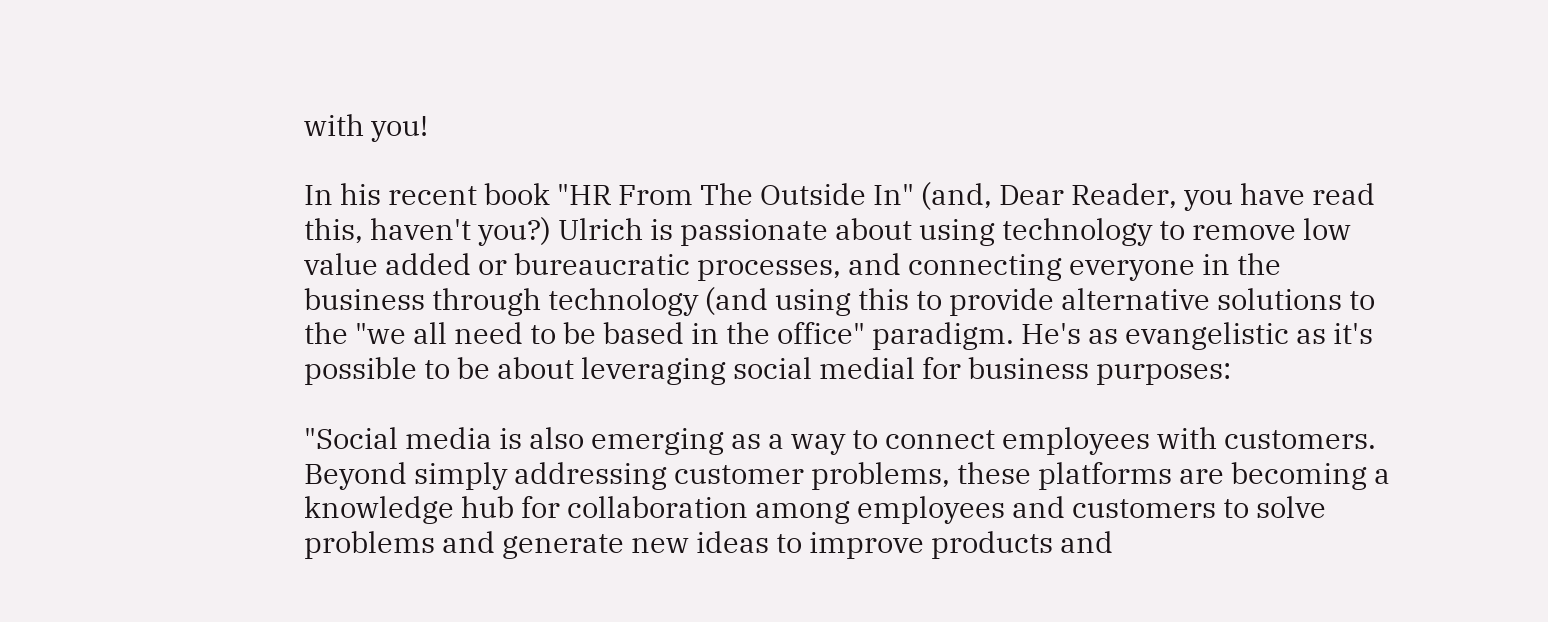with you!

In his recent book "HR From The Outside In" (and, Dear Reader, you have read this, haven't you?) Ulrich is passionate about using technology to remove low value added or bureaucratic processes, and connecting everyone in the business through technology (and using this to provide alternative solutions to the "we all need to be based in the office" paradigm. He's as evangelistic as it's possible to be about leveraging social medial for business purposes:

"Social media is also emerging as a way to connect employees with customers. Beyond simply addressing customer problems, these platforms are becoming a knowledge hub for collaboration among employees and customers to solve problems and generate new ideas to improve products and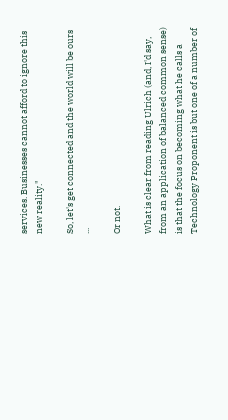services. Businesses cannot afford to ignore this new reality."

So, let's get connected and the world will be ours ...

Or not.

What is clear from reading Ulrich (and, I'd say, from an application of balanced common sense) is that the focus on becoming what he calls a Technology Proponent is but one of a number of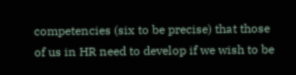competencies (six to be precise) that those of us in HR need to develop if we wish to be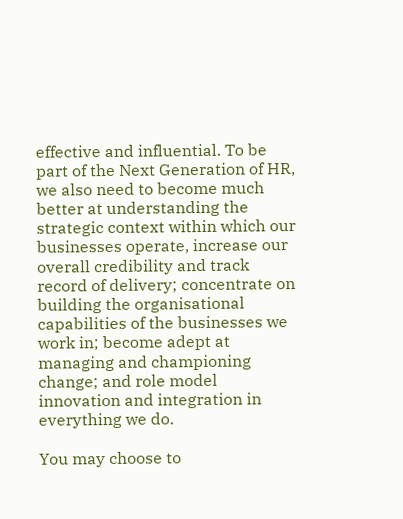effective and influential. To be part of the Next Generation of HR, we also need to become much better at understanding the strategic context within which our businesses operate, increase our overall credibility and track record of delivery; concentrate on building the organisational capabilities of the businesses we work in; become adept at managing and championing change; and role model innovation and integration in everything we do.

You may choose to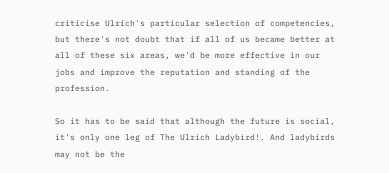criticise Ulrich's particular selection of competencies, but there's not doubt that if all of us became better at all of these six areas, we'd be more effective in our jobs and improve the reputation and standing of the profession.

So it has to be said that although the future is social, it's only one leg of The Ulrich Ladybird!. And ladybirds may not be the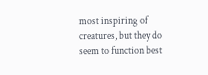most inspiring of creatures, but they do seem to function best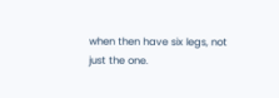when then have six legs, not just the one.